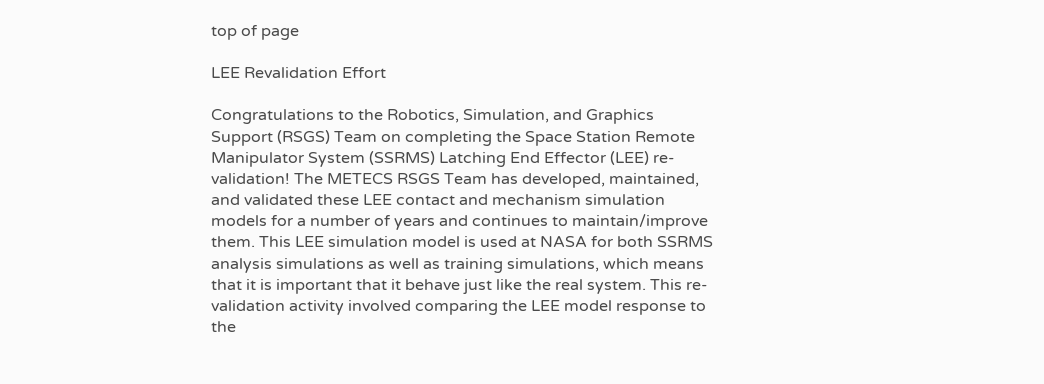top of page

LEE Revalidation Effort

Congratulations to the Robotics, Simulation, and Graphics Support (RSGS) Team on completing the Space Station Remote Manipulator System (SSRMS) Latching End Effector (LEE) re-validation! The METECS RSGS Team has developed, maintained, and validated these LEE contact and mechanism simulation models for a number of years and continues to maintain/improve them. This LEE simulation model is used at NASA for both SSRMS analysis simulations as well as training simulations, which means that it is important that it behave just like the real system. This re-validation activity involved comparing the LEE model response to the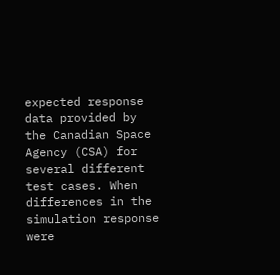expected response data provided by the Canadian Space Agency (CSA) for several different test cases. When differences in the simulation response were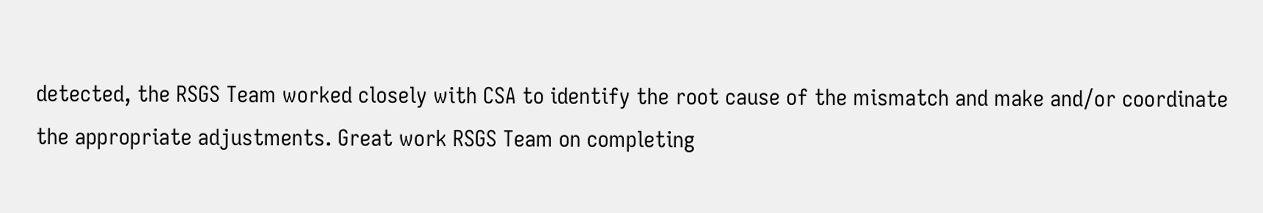detected, the RSGS Team worked closely with CSA to identify the root cause of the mismatch and make and/or coordinate the appropriate adjustments. Great work RSGS Team on completing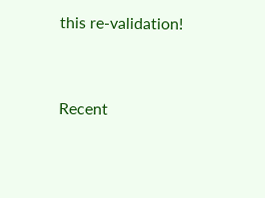this re-validation!


Recent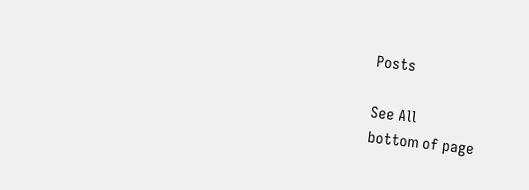Posts

See All
bottom of page